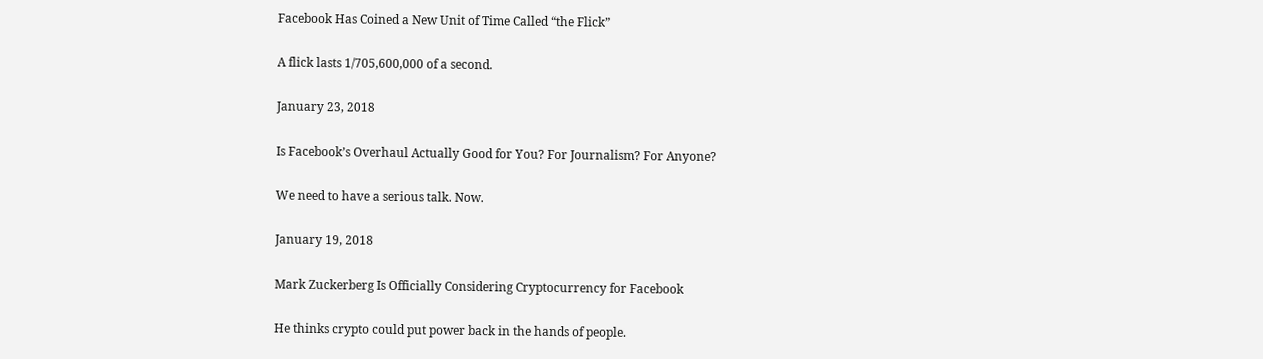Facebook Has Coined a New Unit of Time Called “the Flick”

A flick lasts 1/705,600,000 of a second.

January 23, 2018

Is Facebook’s Overhaul Actually Good for You? For Journalism? For Anyone?

We need to have a serious talk. Now.

January 19, 2018

Mark Zuckerberg Is Officially Considering Cryptocurrency for Facebook

He thinks crypto could put power back in the hands of people.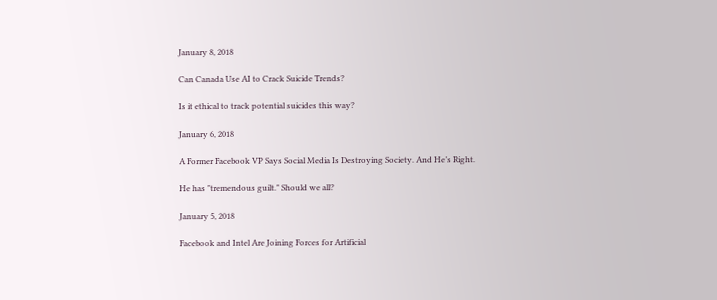January 8, 2018

Can Canada Use AI to Crack Suicide Trends?

Is it ethical to track potential suicides this way?

January 6, 2018

A Former Facebook VP Says Social Media Is Destroying Society. And He’s Right.

He has "tremendous guilt." Should we all?

January 5, 2018

Facebook and Intel Are Joining Forces for Artificial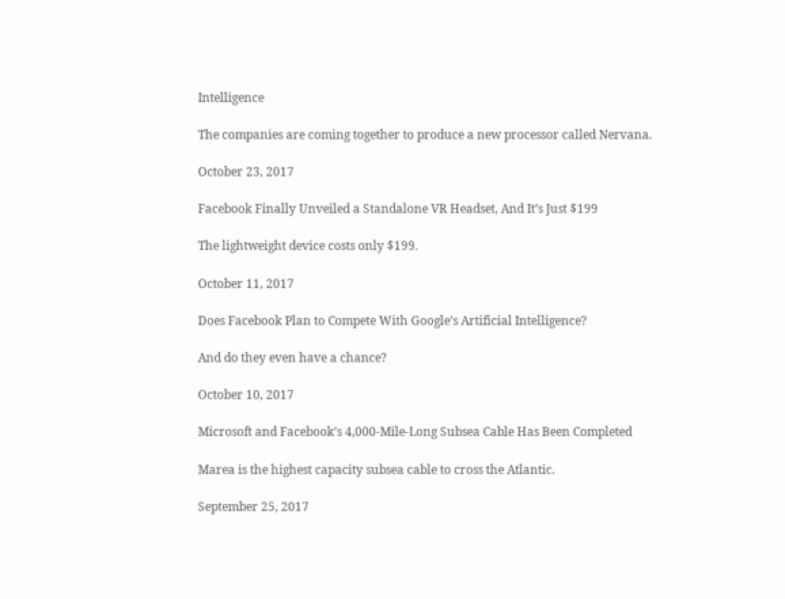Intelligence

The companies are coming together to produce a new processor called Nervana.

October 23, 2017

Facebook Finally Unveiled a Standalone VR Headset, And It’s Just $199

The lightweight device costs only $199.

October 11, 2017

Does Facebook Plan to Compete With Google’s Artificial Intelligence?

And do they even have a chance?

October 10, 2017

Microsoft and Facebook’s 4,000-Mile-Long Subsea Cable Has Been Completed

Marea is the highest capacity subsea cable to cross the Atlantic.

September 25, 2017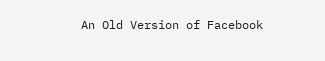An Old Version of Facebook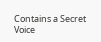Contains a Secret Voice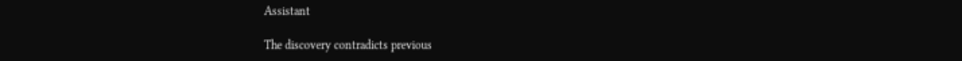Assistant

The discovery contradicts previous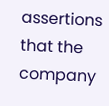assertions that the company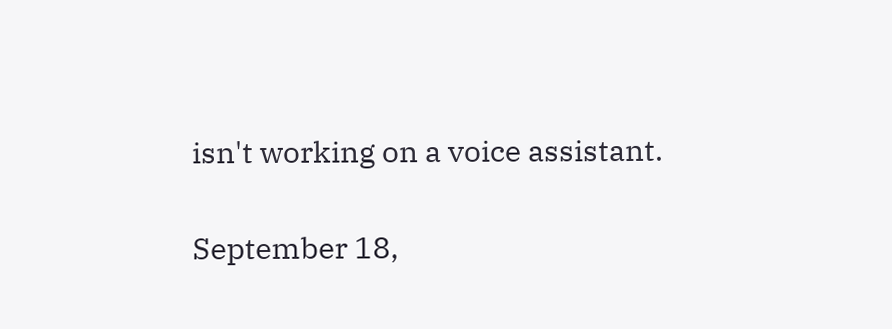isn't working on a voice assistant.

September 18,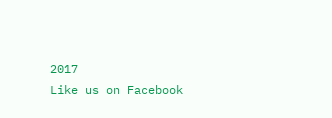2017
Like us on Facebook